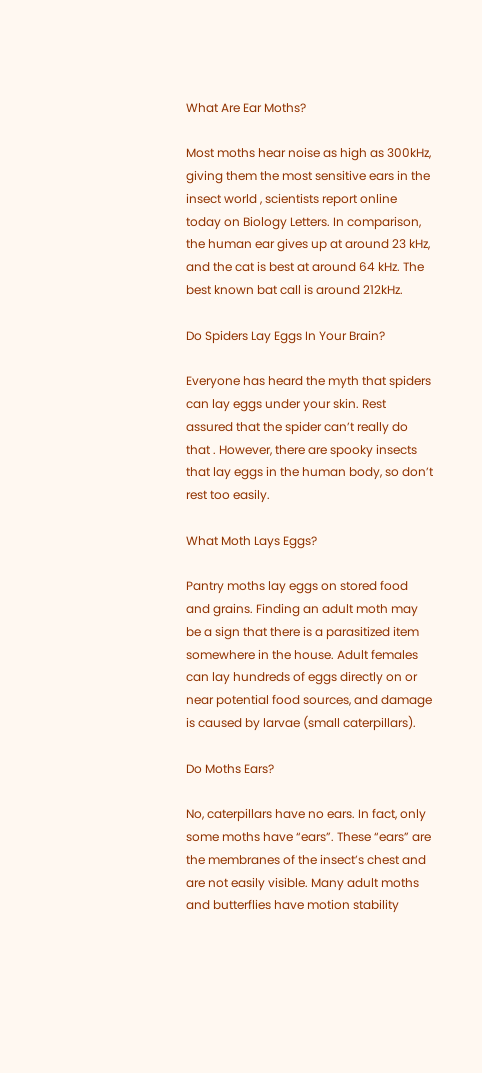What Are Ear Moths?

Most moths hear noise as high as 300kHz, giving them the most sensitive ears in the insect world , scientists report online today on Biology Letters. In comparison, the human ear gives up at around 23 kHz, and the cat is best at around 64 kHz. The best known bat call is around 212kHz.

Do Spiders Lay Eggs In Your Brain?

Everyone has heard the myth that spiders can lay eggs under your skin. Rest assured that the spider can’t really do that . However, there are spooky insects that lay eggs in the human body, so don’t rest too easily.

What Moth Lays Eggs?

Pantry moths lay eggs on stored food and grains. Finding an adult moth may be a sign that there is a parasitized item somewhere in the house. Adult females can lay hundreds of eggs directly on or near potential food sources, and damage is caused by larvae (small caterpillars).

Do Moths Ears?

No, caterpillars have no ears. In fact, only some moths have “ears”. These “ears” are the membranes of the insect’s chest and are not easily visible. Many adult moths and butterflies have motion stability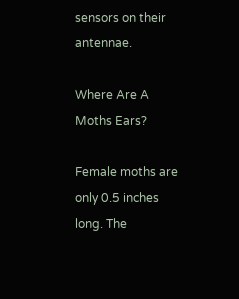sensors on their antennae.

Where Are A Moths Ears?

Female moths are only 0.5 inches long. The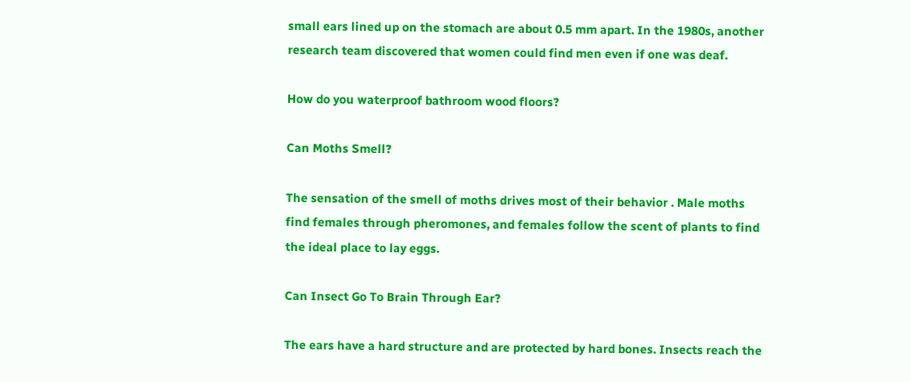small ears lined up on the stomach are about 0.5 mm apart. In the 1980s, another research team discovered that women could find men even if one was deaf.

How do you waterproof bathroom wood floors?

Can Moths Smell?

The sensation of the smell of moths drives most of their behavior . Male moths find females through pheromones, and females follow the scent of plants to find the ideal place to lay eggs.

Can Insect Go To Brain Through Ear?

The ears have a hard structure and are protected by hard bones. Insects reach the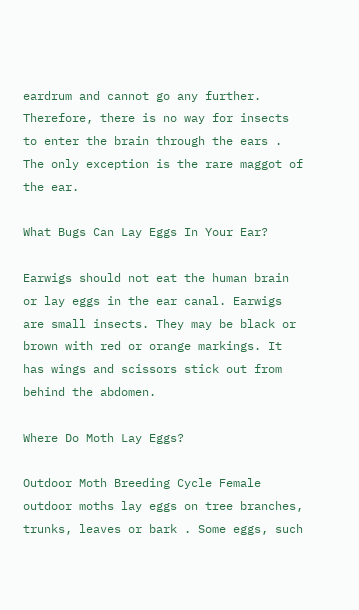eardrum and cannot go any further. Therefore, there is no way for insects to enter the brain through the ears . The only exception is the rare maggot of the ear.

What Bugs Can Lay Eggs In Your Ear?

Earwigs should not eat the human brain or lay eggs in the ear canal. Earwigs are small insects. They may be black or brown with red or orange markings. It has wings and scissors stick out from behind the abdomen.

Where Do Moth Lay Eggs?

Outdoor Moth Breeding Cycle Female outdoor moths lay eggs on tree branches, trunks, leaves or bark . Some eggs, such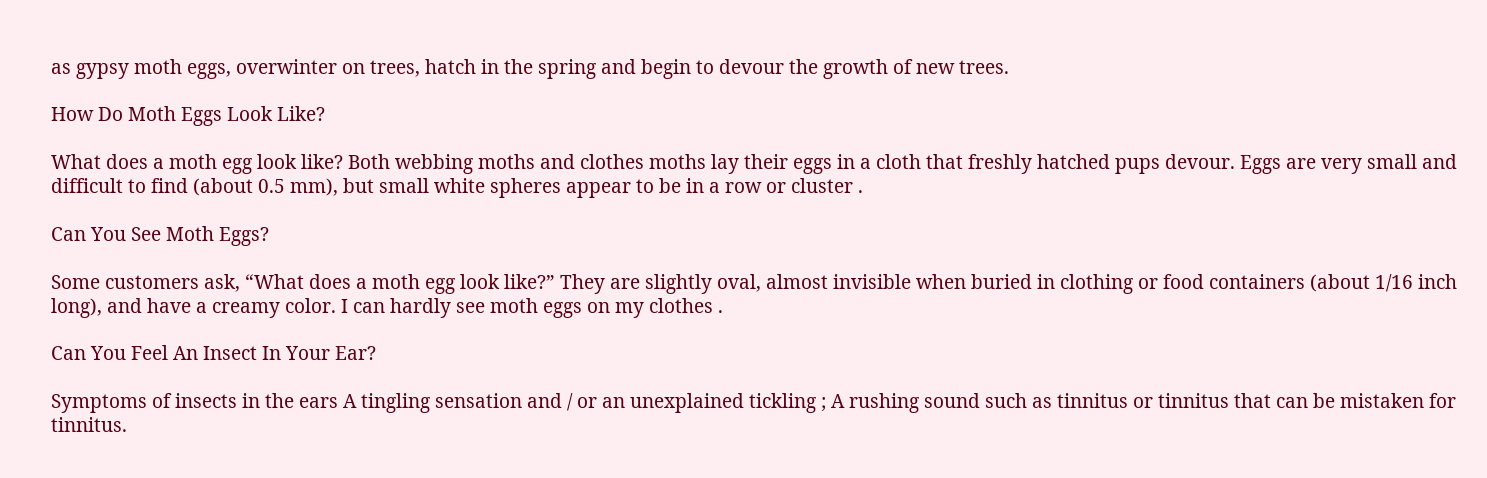as gypsy moth eggs, overwinter on trees, hatch in the spring and begin to devour the growth of new trees.

How Do Moth Eggs Look Like?

What does a moth egg look like? Both webbing moths and clothes moths lay their eggs in a cloth that freshly hatched pups devour. Eggs are very small and difficult to find (about 0.5 mm), but small white spheres appear to be in a row or cluster .

Can You See Moth Eggs?

Some customers ask, “What does a moth egg look like?” They are slightly oval, almost invisible when buried in clothing or food containers (about 1/16 inch long), and have a creamy color. I can hardly see moth eggs on my clothes .

Can You Feel An Insect In Your Ear?

Symptoms of insects in the ears A tingling sensation and / or an unexplained tickling ; A rushing sound such as tinnitus or tinnitus that can be mistaken for tinnitus.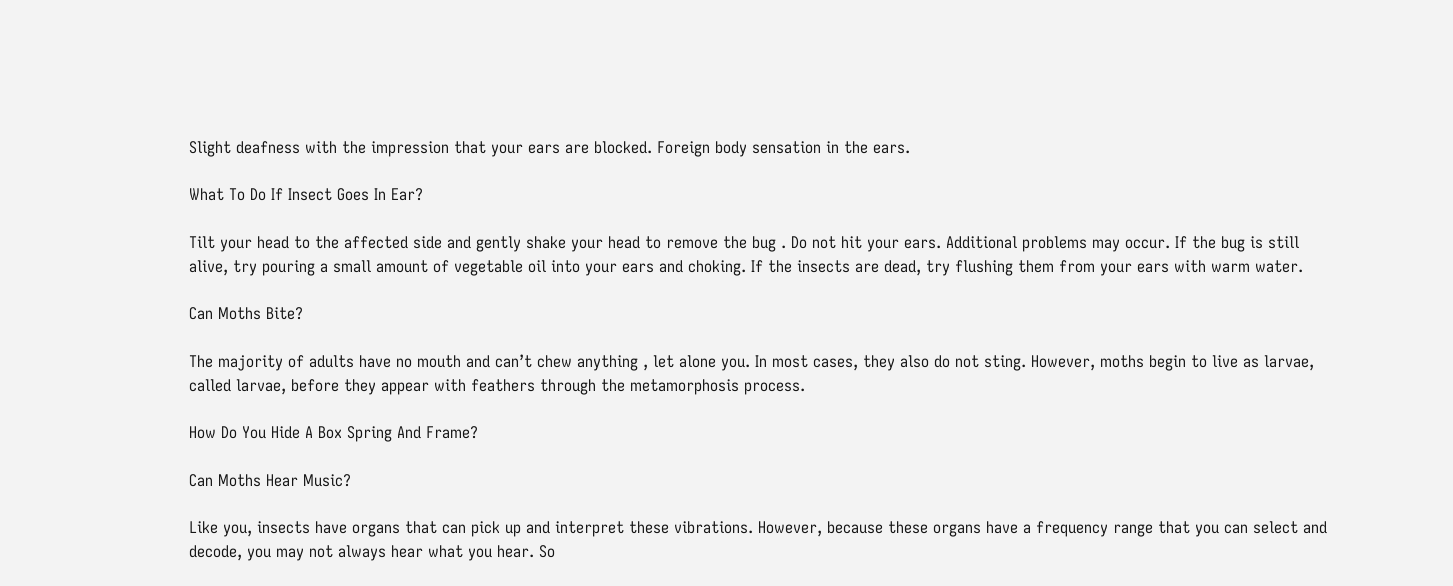Slight deafness with the impression that your ears are blocked. Foreign body sensation in the ears.

What To Do If Insect Goes In Ear?

Tilt your head to the affected side and gently shake your head to remove the bug . Do not hit your ears. Additional problems may occur. If the bug is still alive, try pouring a small amount of vegetable oil into your ears and choking. If the insects are dead, try flushing them from your ears with warm water.

Can Moths Bite?

The majority of adults have no mouth and can’t chew anything , let alone you. In most cases, they also do not sting. However, moths begin to live as larvae, called larvae, before they appear with feathers through the metamorphosis process.

How Do You Hide A Box Spring And Frame?

Can Moths Hear Music?

Like you, insects have organs that can pick up and interpret these vibrations. However, because these organs have a frequency range that you can select and decode, you may not always hear what you hear. So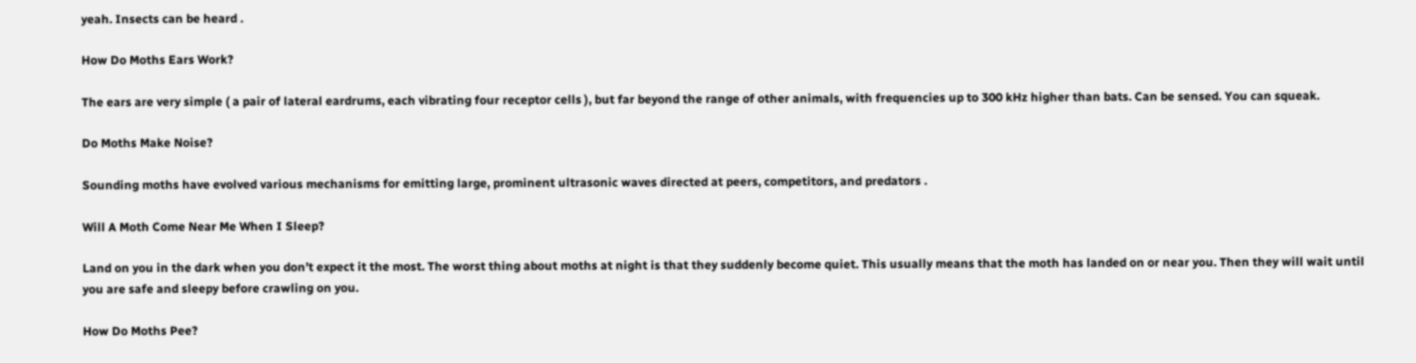yeah. Insects can be heard .

How Do Moths Ears Work?

The ears are very simple ( a pair of lateral eardrums, each vibrating four receptor cells ), but far beyond the range of other animals, with frequencies up to 300 kHz higher than bats. Can be sensed. You can squeak.

Do Moths Make Noise?

Sounding moths have evolved various mechanisms for emitting large, prominent ultrasonic waves directed at peers, competitors, and predators .

Will A Moth Come Near Me When I Sleep?

Land on you in the dark when you don’t expect it the most. The worst thing about moths at night is that they suddenly become quiet. This usually means that the moth has landed on or near you. Then they will wait until you are safe and sleepy before crawling on you.

How Do Moths Pee?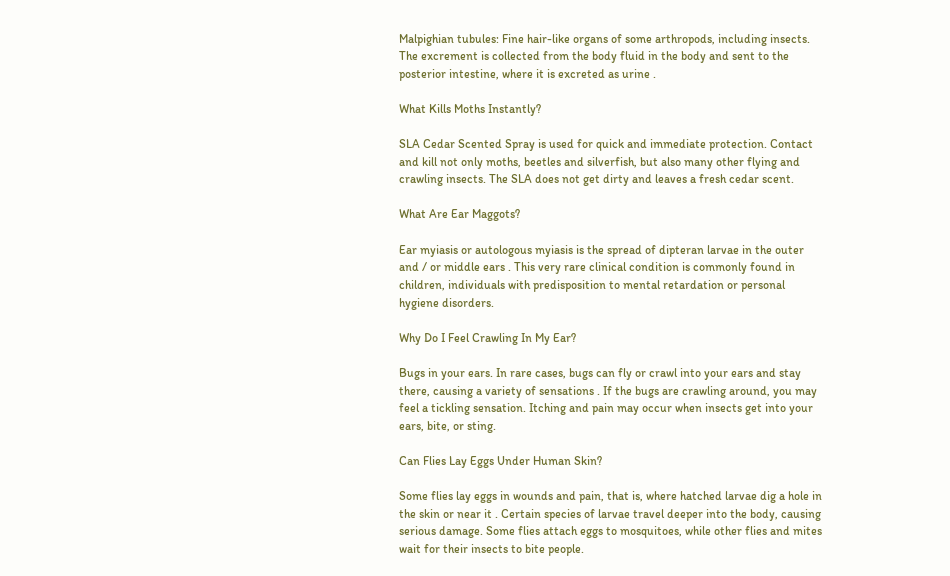Malpighian tubules: Fine hair-like organs of some arthropods, including insects. The excrement is collected from the body fluid in the body and sent to the posterior intestine, where it is excreted as urine .

What Kills Moths Instantly?

SLA Cedar Scented Spray is used for quick and immediate protection. Contact and kill not only moths, beetles and silverfish, but also many other flying and crawling insects. The SLA does not get dirty and leaves a fresh cedar scent.

What Are Ear Maggots?

Ear myiasis or autologous myiasis is the spread of dipteran larvae in the outer and / or middle ears . This very rare clinical condition is commonly found in children, individuals with predisposition to mental retardation or personal hygiene disorders.

Why Do I Feel Crawling In My Ear?

Bugs in your ears. In rare cases, bugs can fly or crawl into your ears and stay there, causing a variety of sensations . If the bugs are crawling around, you may feel a tickling sensation. Itching and pain may occur when insects get into your ears, bite, or sting.

Can Flies Lay Eggs Under Human Skin?

Some flies lay eggs in wounds and pain, that is, where hatched larvae dig a hole in the skin or near it . Certain species of larvae travel deeper into the body, causing serious damage. Some flies attach eggs to mosquitoes, while other flies and mites wait for their insects to bite people.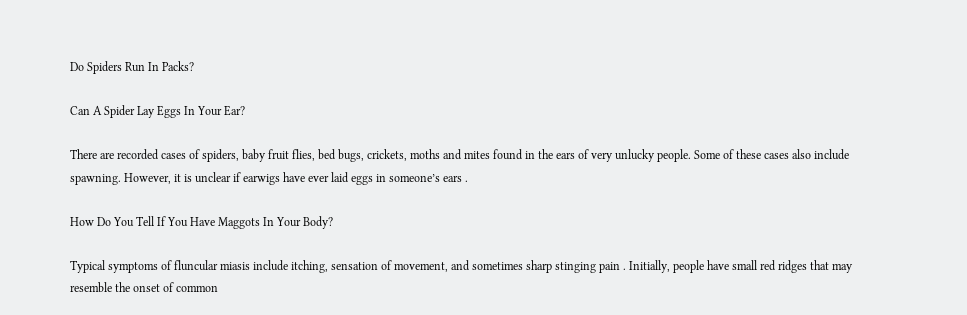Do Spiders Run In Packs?

Can A Spider Lay Eggs In Your Ear?

There are recorded cases of spiders, baby fruit flies, bed bugs, crickets, moths and mites found in the ears of very unlucky people. Some of these cases also include spawning. However, it is unclear if earwigs have ever laid eggs in someone’s ears .

How Do You Tell If You Have Maggots In Your Body?

Typical symptoms of fluncular miasis include itching, sensation of movement, and sometimes sharp stinging pain . Initially, people have small red ridges that may resemble the onset of common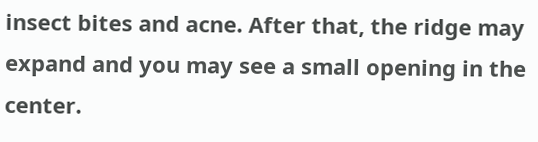insect bites and acne. After that, the ridge may expand and you may see a small opening in the center.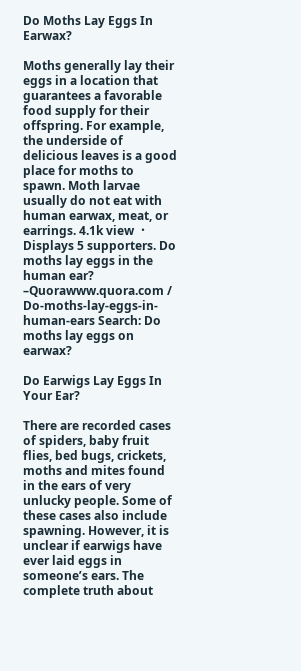Do Moths Lay Eggs In Earwax?

Moths generally lay their eggs in a location that guarantees a favorable food supply for their offspring. For example, the underside of delicious leaves is a good place for moths to spawn. Moth larvae usually do not eat with human earwax, meat, or earrings. 4.1k view ・ Displays 5 supporters. Do moths lay eggs in the human ear? –Quorawww.quora.com / Do-moths-lay-eggs-in-human-ears Search: Do moths lay eggs on earwax?

Do Earwigs Lay Eggs In Your Ear?

There are recorded cases of spiders, baby fruit flies, bed bugs, crickets, moths and mites found in the ears of very unlucky people. Some of these cases also include spawning. However, it is unclear if earwigs have ever laid eggs in someone’s ears. The complete truth about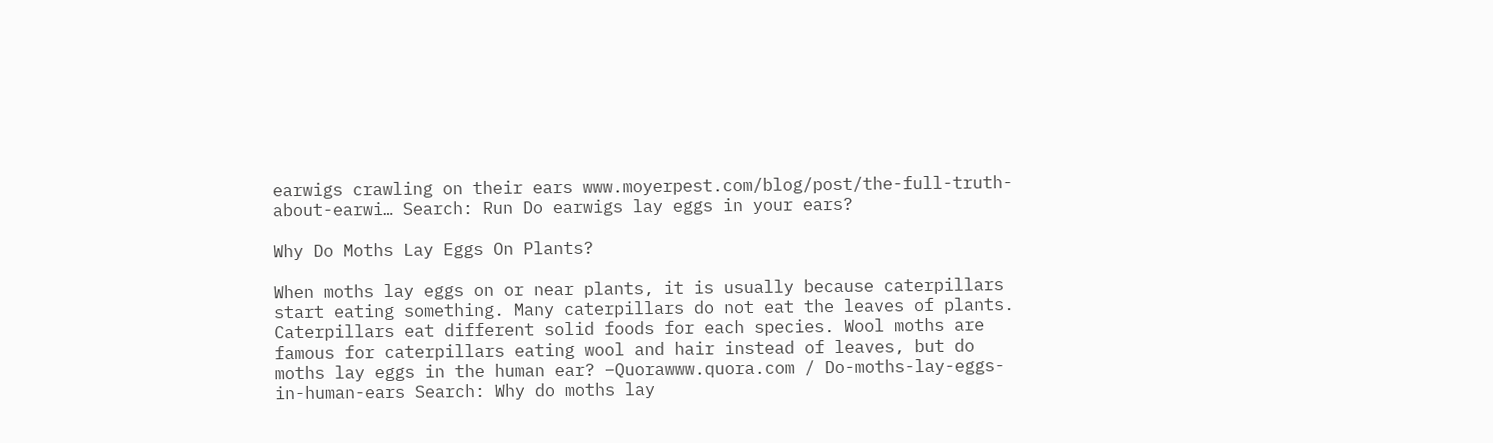earwigs crawling on their ears www.moyerpest.com/blog/post/the-full-truth-about-earwi… Search: Run Do earwigs lay eggs in your ears?

Why Do Moths Lay Eggs On Plants?

When moths lay eggs on or near plants, it is usually because caterpillars start eating something. Many caterpillars do not eat the leaves of plants. Caterpillars eat different solid foods for each species. Wool moths are famous for caterpillars eating wool and hair instead of leaves, but do moths lay eggs in the human ear? –Quorawww.quora.com / Do-moths-lay-eggs-in-human-ears Search: Why do moths lay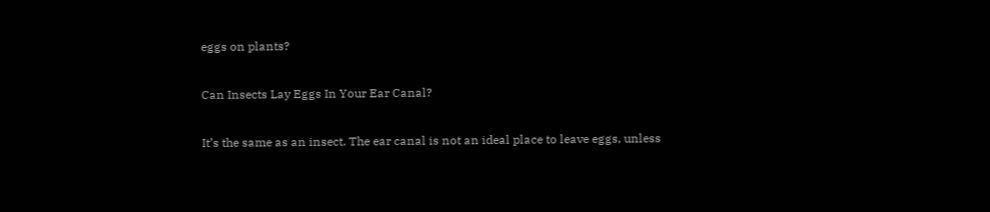eggs on plants?

Can Insects Lay Eggs In Your Ear Canal?

It’s the same as an insect. The ear canal is not an ideal place to leave eggs, unless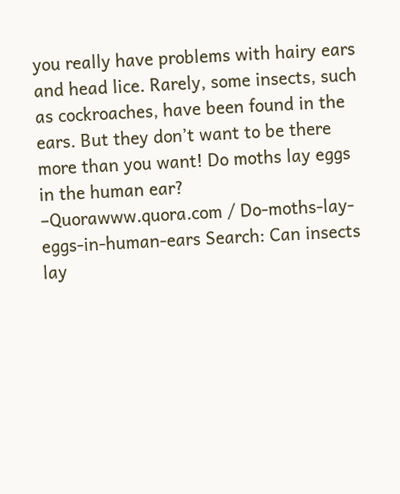you really have problems with hairy ears and head lice. Rarely, some insects, such as cockroaches, have been found in the ears. But they don’t want to be there more than you want! Do moths lay eggs in the human ear? –Quorawww.quora.com / Do-moths-lay-eggs-in-human-ears Search: Can insects lay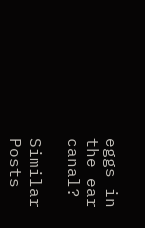eggs in the ear canal?

Similar Posts